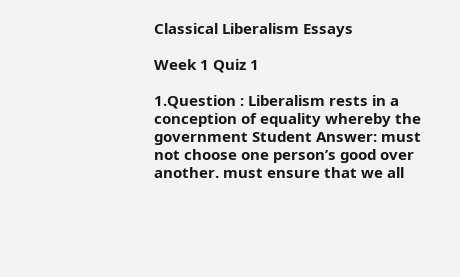Classical Liberalism Essays

Week 1 Quiz 1

1.Question : Liberalism rests in a conception of equality whereby the government Student Answer: must not choose one person’s good over another. must ensure that we all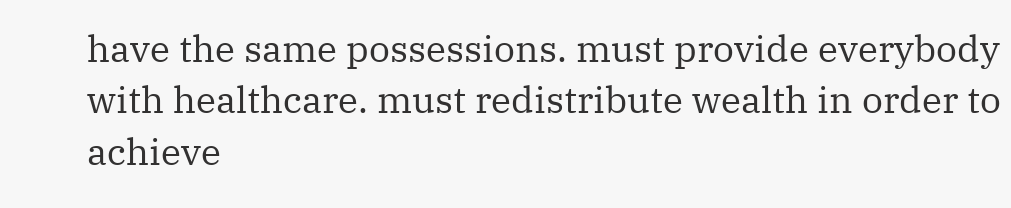have the same possessions. must provide everybody with healthcare. must redistribute wealth in order to achieve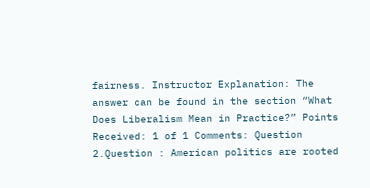fairness. Instructor Explanation: The answer can be found in the section “What Does Liberalism Mean in Practice?” Points Received: 1 of 1 Comments: Question 2.Question : American politics are rooted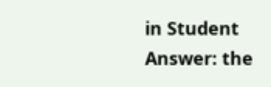in Student Answer: the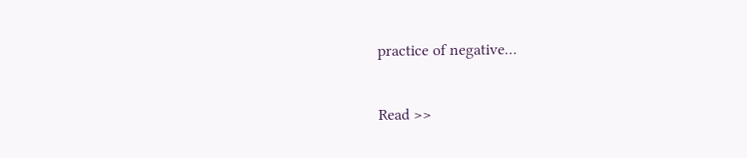practice of negative…

Read >>